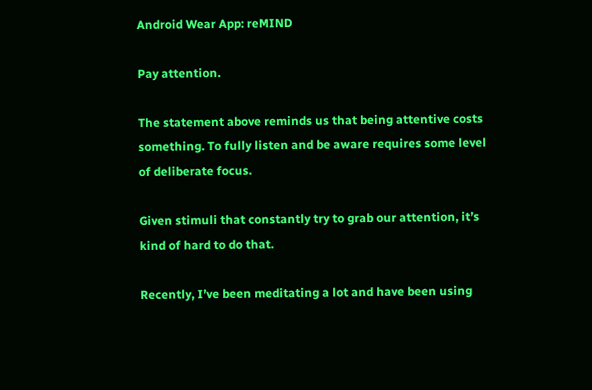Android Wear App: reMIND

Pay attention.

The statement above reminds us that being attentive costs something. To fully listen and be aware requires some level of deliberate focus.

Given stimuli that constantly try to grab our attention, it’s kind of hard to do that.

Recently, I’ve been meditating a lot and have been using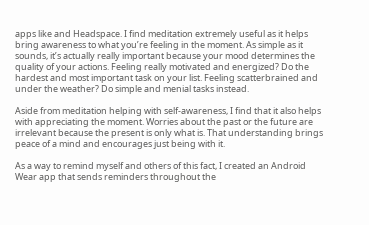apps like and Headspace. I find meditation extremely useful as it helps bring awareness to what you’re feeling in the moment. As simple as it sounds, it’s actually really important because your mood determines the quality of your actions. Feeling really motivated and energized? Do the hardest and most important task on your list. Feeling scatterbrained and under the weather? Do simple and menial tasks instead.

Aside from meditation helping with self-awareness, I find that it also helps with appreciating the moment. Worries about the past or the future are irrelevant because the present is only what is. That understanding brings peace of a mind and encourages just being with it.

As a way to remind myself and others of this fact, I created an Android Wear app that sends reminders throughout the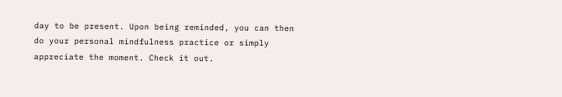day to be present. Upon being reminded, you can then do your personal mindfulness practice or simply appreciate the moment. Check it out.